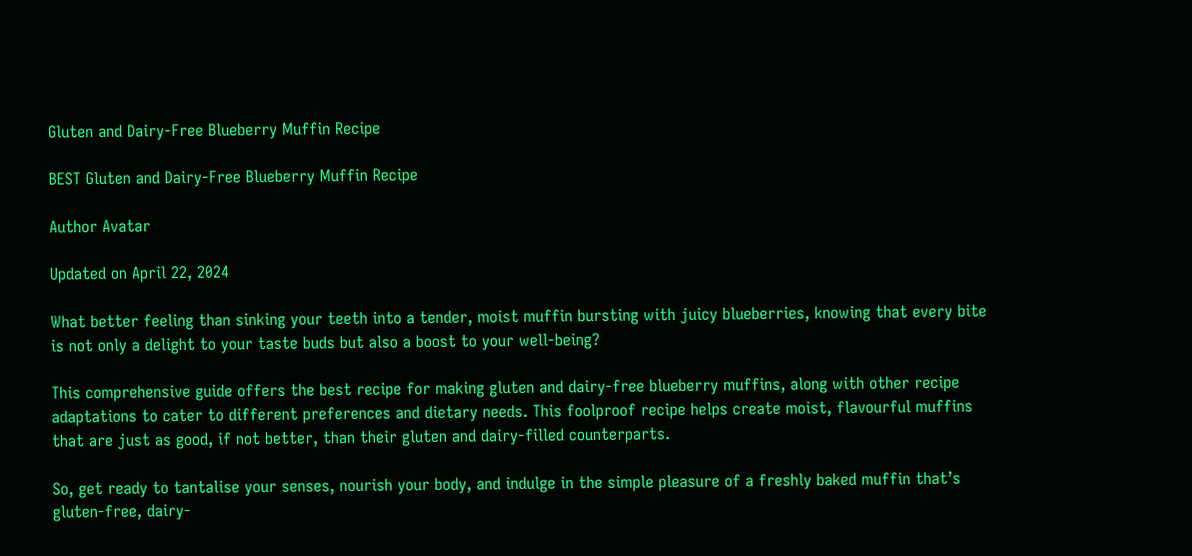Gluten and Dairy-Free Blueberry Muffin Recipe

BEST Gluten and Dairy-Free Blueberry Muffin Recipe

Author Avatar

Updated on April 22, 2024

What better feeling than sinking your teeth into a tender, moist muffin bursting with juicy blueberries, knowing that every bite is not only a delight to your taste buds but also a boost to your well-being?

This comprehensive guide offers the best recipe for making gluten and dairy-free blueberry muffins, along with other recipe adaptations to cater to different preferences and dietary needs. This foolproof recipe helps create moist, flavourful muffins that are just as good, if not better, than their gluten and dairy-filled counterparts.

So, get ready to tantalise your senses, nourish your body, and indulge in the simple pleasure of a freshly baked muffin that’s gluten-free, dairy-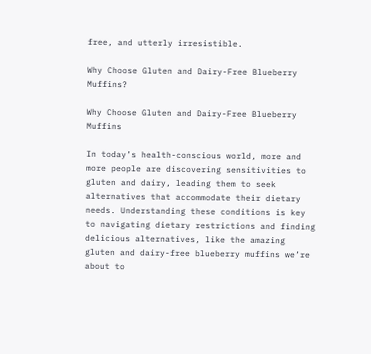free, and utterly irresistible.

Why Choose Gluten and Dairy-Free Blueberry Muffins?

Why Choose Gluten and Dairy-Free Blueberry Muffins

In today’s health-conscious world, more and more people are discovering sensitivities to gluten and dairy, leading them to seek alternatives that accommodate their dietary needs. Understanding these conditions is key to navigating dietary restrictions and finding delicious alternatives, like the amazing gluten and dairy-free blueberry muffins we’re about to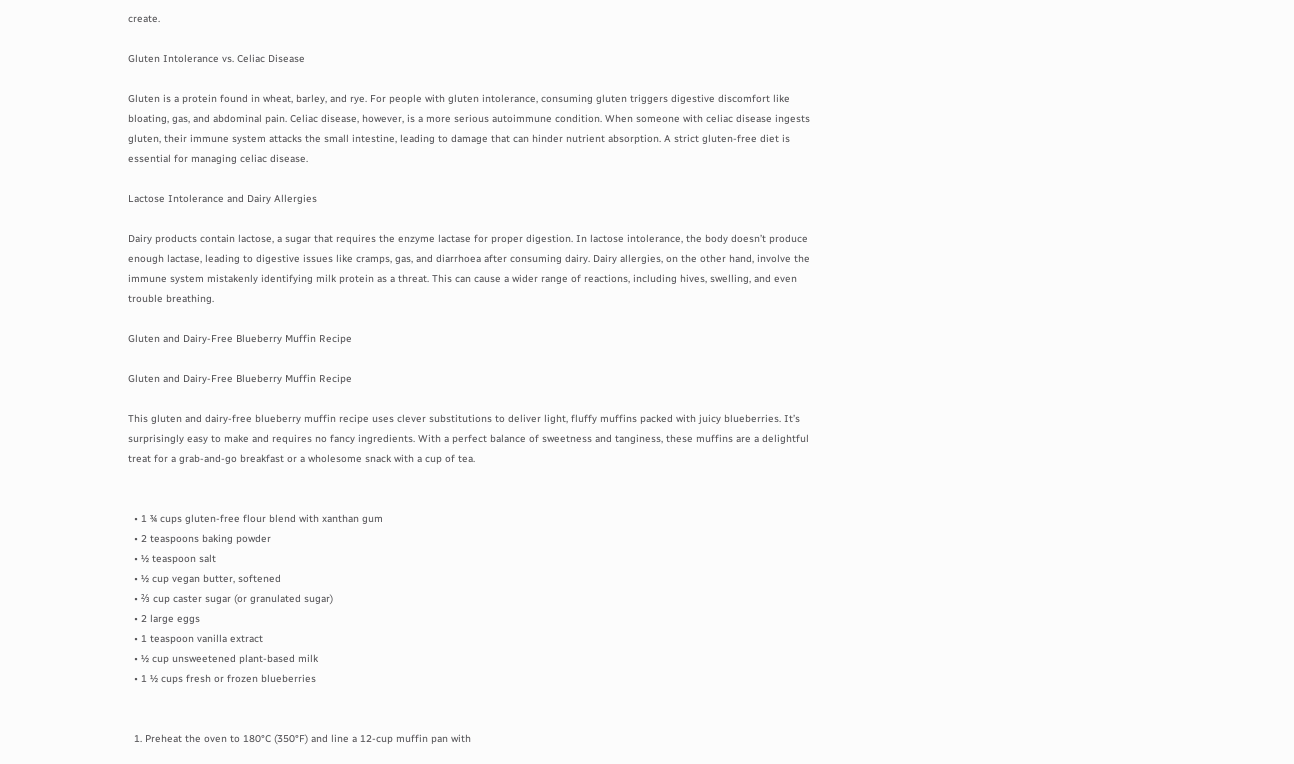create.

Gluten Intolerance vs. Celiac Disease

Gluten is a protein found in wheat, barley, and rye. For people with gluten intolerance, consuming gluten triggers digestive discomfort like bloating, gas, and abdominal pain. Celiac disease, however, is a more serious autoimmune condition. When someone with celiac disease ingests gluten, their immune system attacks the small intestine, leading to damage that can hinder nutrient absorption. A strict gluten-free diet is essential for managing celiac disease.

Lactose Intolerance and Dairy Allergies

Dairy products contain lactose, a sugar that requires the enzyme lactase for proper digestion. In lactose intolerance, the body doesn’t produce enough lactase, leading to digestive issues like cramps, gas, and diarrhoea after consuming dairy. Dairy allergies, on the other hand, involve the immune system mistakenly identifying milk protein as a threat. This can cause a wider range of reactions, including hives, swelling, and even trouble breathing.

Gluten and Dairy-Free Blueberry Muffin Recipe

Gluten and Dairy-Free Blueberry Muffin Recipe

This gluten and dairy-free blueberry muffin recipe uses clever substitutions to deliver light, fluffy muffins packed with juicy blueberries. It’s surprisingly easy to make and requires no fancy ingredients. With a perfect balance of sweetness and tanginess, these muffins are a delightful treat for a grab-and-go breakfast or a wholesome snack with a cup of tea.


  • 1 ¾ cups gluten-free flour blend with xanthan gum
  • 2 teaspoons baking powder
  • ½ teaspoon salt
  • ½ cup vegan butter, softened
  • ⅔ cup caster sugar (or granulated sugar)
  • 2 large eggs
  • 1 teaspoon vanilla extract
  • ½ cup unsweetened plant-based milk
  • 1 ½ cups fresh or frozen blueberries


  1. Preheat the oven to 180°C (350°F) and line a 12-cup muffin pan with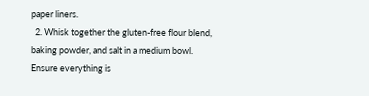paper liners.
  2. Whisk together the gluten-free flour blend, baking powder, and salt in a medium bowl. Ensure everything is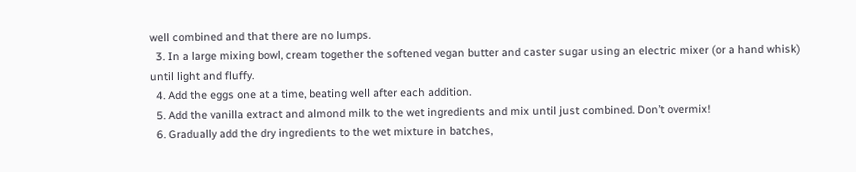well combined and that there are no lumps.
  3. In a large mixing bowl, cream together the softened vegan butter and caster sugar using an electric mixer (or a hand whisk) until light and fluffy.
  4. Add the eggs one at a time, beating well after each addition.
  5. Add the vanilla extract and almond milk to the wet ingredients and mix until just combined. Don’t overmix!
  6. Gradually add the dry ingredients to the wet mixture in batches,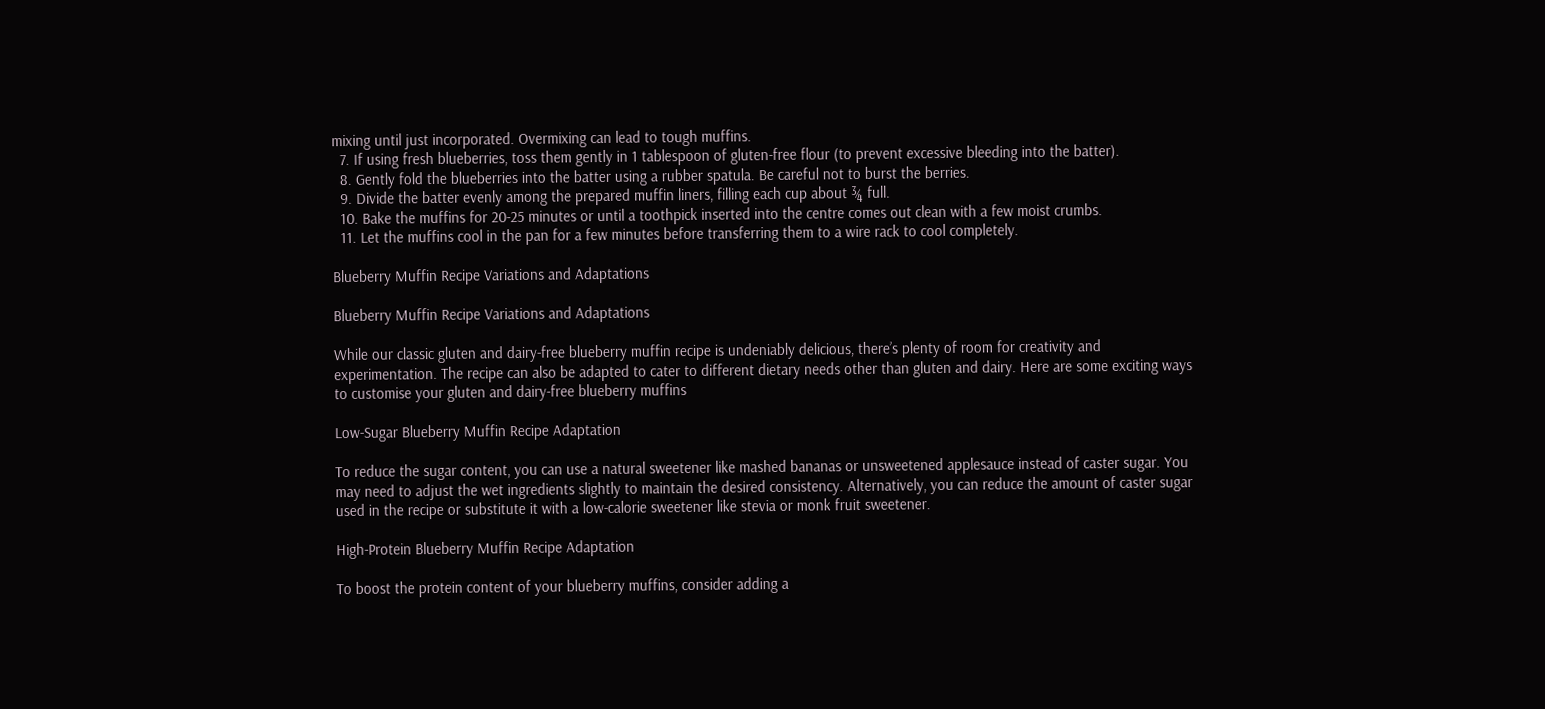mixing until just incorporated. Overmixing can lead to tough muffins.
  7. If using fresh blueberries, toss them gently in 1 tablespoon of gluten-free flour (to prevent excessive bleeding into the batter).
  8. Gently fold the blueberries into the batter using a rubber spatula. Be careful not to burst the berries.
  9. Divide the batter evenly among the prepared muffin liners, filling each cup about ¾ full.
  10. Bake the muffins for 20-25 minutes or until a toothpick inserted into the centre comes out clean with a few moist crumbs.
  11. Let the muffins cool in the pan for a few minutes before transferring them to a wire rack to cool completely.

Blueberry Muffin Recipe Variations and Adaptations

Blueberry Muffin Recipe Variations and Adaptations

While our classic gluten and dairy-free blueberry muffin recipe is undeniably delicious, there’s plenty of room for creativity and experimentation. The recipe can also be adapted to cater to different dietary needs other than gluten and dairy. Here are some exciting ways to customise your gluten and dairy-free blueberry muffins

Low-Sugar Blueberry Muffin Recipe Adaptation

To reduce the sugar content, you can use a natural sweetener like mashed bananas or unsweetened applesauce instead of caster sugar. You may need to adjust the wet ingredients slightly to maintain the desired consistency. Alternatively, you can reduce the amount of caster sugar used in the recipe or substitute it with a low-calorie sweetener like stevia or monk fruit sweetener.

High-Protein Blueberry Muffin Recipe Adaptation

To boost the protein content of your blueberry muffins, consider adding a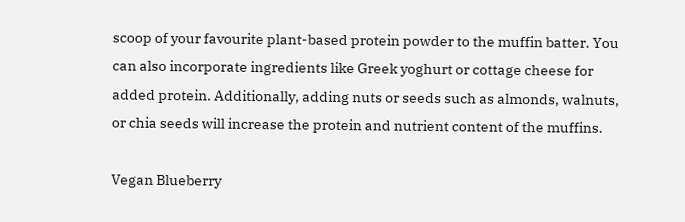scoop of your favourite plant-based protein powder to the muffin batter. You can also incorporate ingredients like Greek yoghurt or cottage cheese for added protein. Additionally, adding nuts or seeds such as almonds, walnuts, or chia seeds will increase the protein and nutrient content of the muffins.

Vegan Blueberry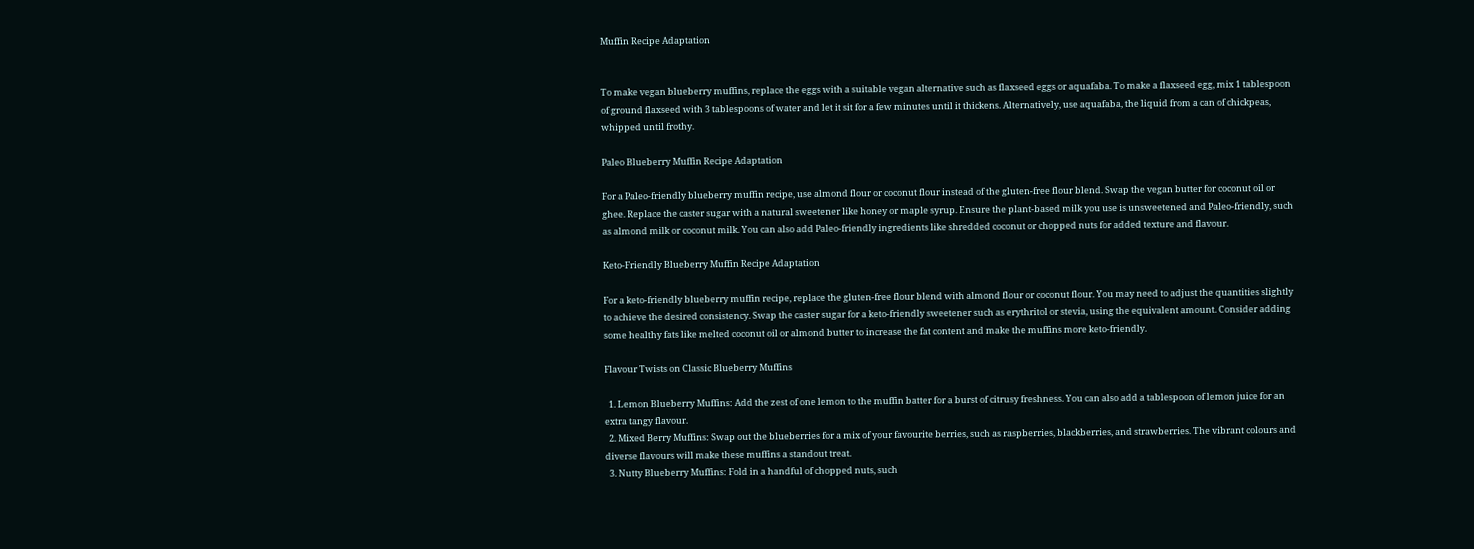Muffin Recipe Adaptation


To make vegan blueberry muffins, replace the eggs with a suitable vegan alternative such as flaxseed eggs or aquafaba. To make a flaxseed egg, mix 1 tablespoon of ground flaxseed with 3 tablespoons of water and let it sit for a few minutes until it thickens. Alternatively, use aquafaba, the liquid from a can of chickpeas, whipped until frothy.

Paleo Blueberry Muffin Recipe Adaptation

For a Paleo-friendly blueberry muffin recipe, use almond flour or coconut flour instead of the gluten-free flour blend. Swap the vegan butter for coconut oil or ghee. Replace the caster sugar with a natural sweetener like honey or maple syrup. Ensure the plant-based milk you use is unsweetened and Paleo-friendly, such as almond milk or coconut milk. You can also add Paleo-friendly ingredients like shredded coconut or chopped nuts for added texture and flavour.

Keto-Friendly Blueberry Muffin Recipe Adaptation

For a keto-friendly blueberry muffin recipe, replace the gluten-free flour blend with almond flour or coconut flour. You may need to adjust the quantities slightly to achieve the desired consistency. Swap the caster sugar for a keto-friendly sweetener such as erythritol or stevia, using the equivalent amount. Consider adding some healthy fats like melted coconut oil or almond butter to increase the fat content and make the muffins more keto-friendly.

Flavour Twists on Classic Blueberry Muffins

  1. Lemon Blueberry Muffins: Add the zest of one lemon to the muffin batter for a burst of citrusy freshness. You can also add a tablespoon of lemon juice for an extra tangy flavour.
  2. Mixed Berry Muffins: Swap out the blueberries for a mix of your favourite berries, such as raspberries, blackberries, and strawberries. The vibrant colours and diverse flavours will make these muffins a standout treat.
  3. Nutty Blueberry Muffins: Fold in a handful of chopped nuts, such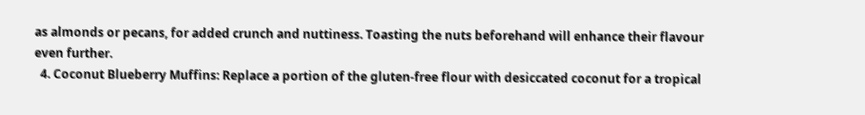as almonds or pecans, for added crunch and nuttiness. Toasting the nuts beforehand will enhance their flavour even further.
  4. Coconut Blueberry Muffins: Replace a portion of the gluten-free flour with desiccated coconut for a tropical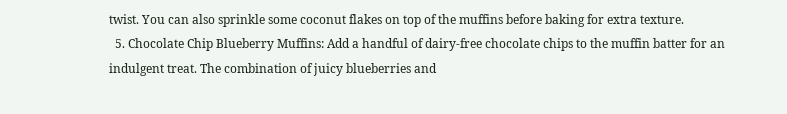twist. You can also sprinkle some coconut flakes on top of the muffins before baking for extra texture.
  5. Chocolate Chip Blueberry Muffins: Add a handful of dairy-free chocolate chips to the muffin batter for an indulgent treat. The combination of juicy blueberries and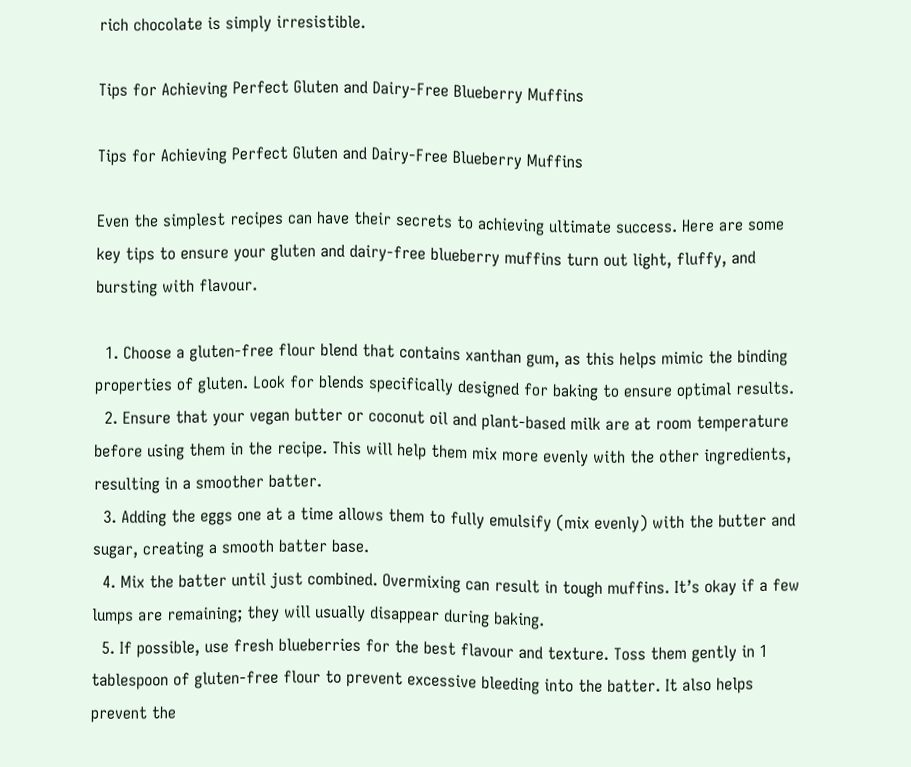rich chocolate is simply irresistible.

Tips for Achieving Perfect Gluten and Dairy-Free Blueberry Muffins

Tips for Achieving Perfect Gluten and Dairy-Free Blueberry Muffins

Even the simplest recipes can have their secrets to achieving ultimate success. Here are some key tips to ensure your gluten and dairy-free blueberry muffins turn out light, fluffy, and bursting with flavour.

  1. Choose a gluten-free flour blend that contains xanthan gum, as this helps mimic the binding properties of gluten. Look for blends specifically designed for baking to ensure optimal results.
  2. Ensure that your vegan butter or coconut oil and plant-based milk are at room temperature before using them in the recipe. This will help them mix more evenly with the other ingredients, resulting in a smoother batter.
  3. Adding the eggs one at a time allows them to fully emulsify (mix evenly) with the butter and sugar, creating a smooth batter base.
  4. Mix the batter until just combined. Overmixing can result in tough muffins. It’s okay if a few lumps are remaining; they will usually disappear during baking.
  5. If possible, use fresh blueberries for the best flavour and texture. Toss them gently in 1 tablespoon of gluten-free flour to prevent excessive bleeding into the batter. It also helps prevent the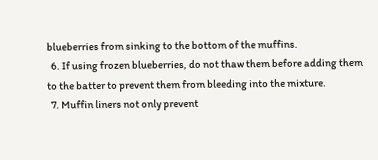blueberries from sinking to the bottom of the muffins.
  6. If using frozen blueberries, do not thaw them before adding them to the batter to prevent them from bleeding into the mixture.
  7. Muffin liners not only prevent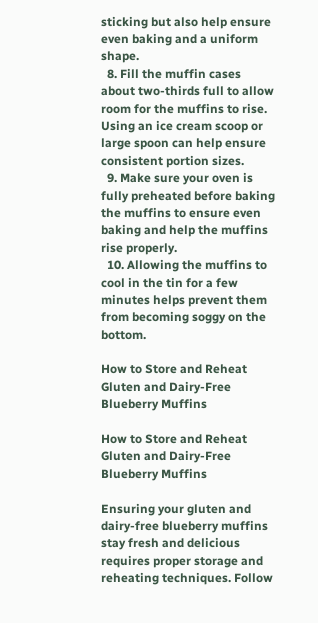sticking but also help ensure even baking and a uniform shape.
  8. Fill the muffin cases about two-thirds full to allow room for the muffins to rise. Using an ice cream scoop or large spoon can help ensure consistent portion sizes.
  9. Make sure your oven is fully preheated before baking the muffins to ensure even baking and help the muffins rise properly.
  10. Allowing the muffins to cool in the tin for a few minutes helps prevent them from becoming soggy on the bottom.

How to Store and Reheat Gluten and Dairy-Free Blueberry Muffins

How to Store and Reheat Gluten and Dairy-Free Blueberry Muffins

Ensuring your gluten and dairy-free blueberry muffins stay fresh and delicious requires proper storage and reheating techniques. Follow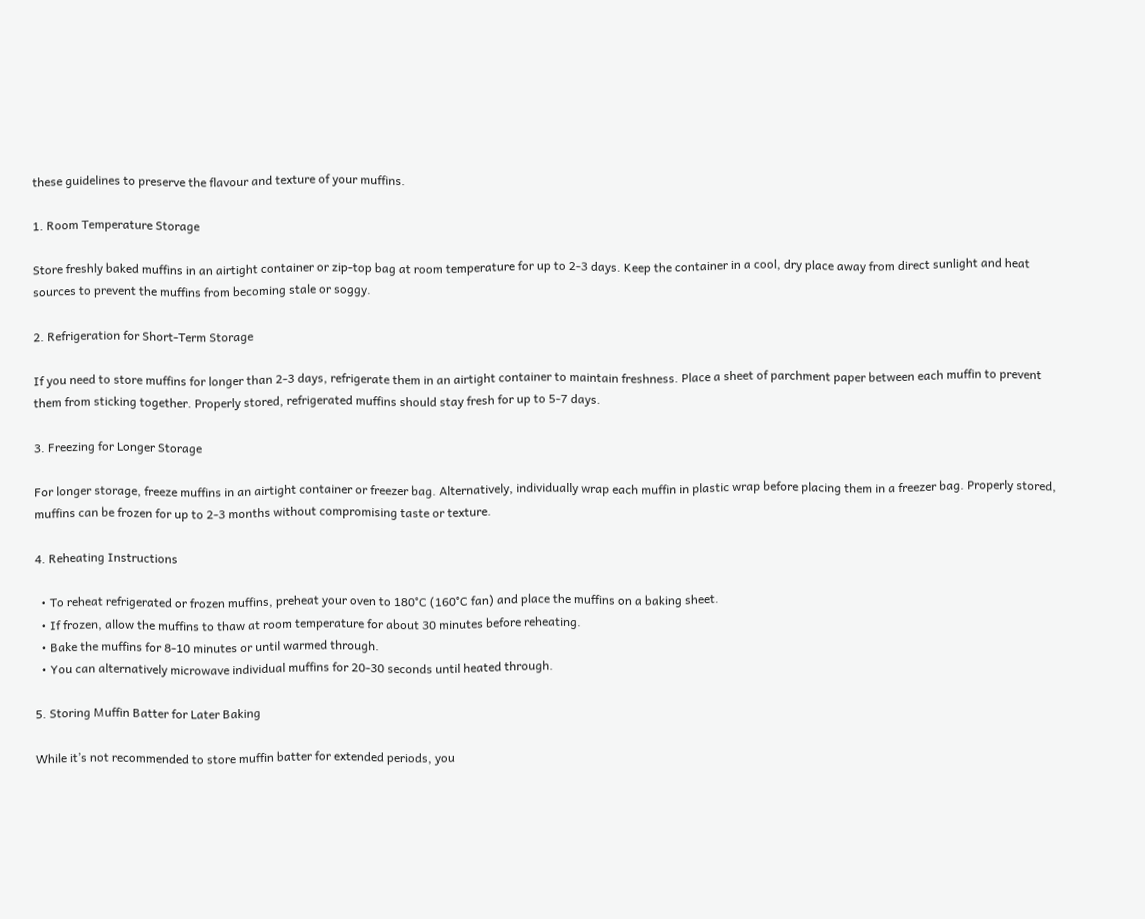these guidelines to preserve the flavour and texture of your muffins.

1. Room Temperature Storage

Store freshly baked muffins in an airtight container or zip-top bag at room temperature for up to 2-3 days. Keep the container in a cool, dry place away from direct sunlight and heat sources to prevent the muffins from becoming stale or soggy.

2. Refrigeration for Short-Term Storage

If you need to store muffins for longer than 2-3 days, refrigerate them in an airtight container to maintain freshness. Place a sheet of parchment paper between each muffin to prevent them from sticking together. Properly stored, refrigerated muffins should stay fresh for up to 5-7 days.

3. Freezing for Longer Storage

For longer storage, freeze muffins in an airtight container or freezer bag. Alternatively, individually wrap each muffin in plastic wrap before placing them in a freezer bag. Properly stored, muffins can be frozen for up to 2-3 months without compromising taste or texture.

4. Reheating Instructions

  • To reheat refrigerated or frozen muffins, preheat your oven to 180°C (160°C fan) and place the muffins on a baking sheet.
  • If frozen, allow the muffins to thaw at room temperature for about 30 minutes before reheating.
  • Bake the muffins for 8-10 minutes or until warmed through.
  • You can alternatively microwave individual muffins for 20-30 seconds until heated through.

5. Storing Muffin Batter for Later Baking

While it’s not recommended to store muffin batter for extended periods, you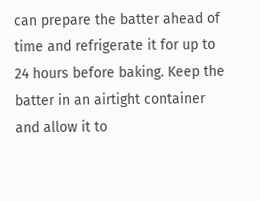can prepare the batter ahead of time and refrigerate it for up to 24 hours before baking. Keep the batter in an airtight container and allow it to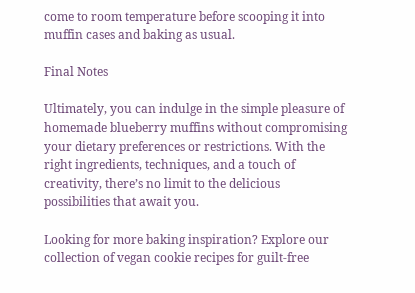come to room temperature before scooping it into muffin cases and baking as usual.

Final Notes

Ultimately, you can indulge in the simple pleasure of homemade blueberry muffins without compromising your dietary preferences or restrictions. With the right ingredients, techniques, and a touch of creativity, there’s no limit to the delicious possibilities that await you.

Looking for more baking inspiration? Explore our collection of vegan cookie recipes for guilt-free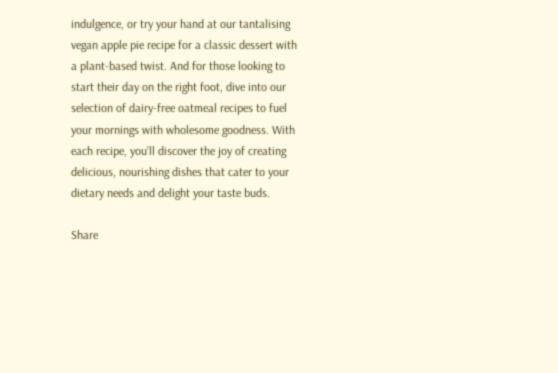indulgence, or try your hand at our tantalising vegan apple pie recipe for a classic dessert with a plant-based twist. And for those looking to start their day on the right foot, dive into our selection of dairy-free oatmeal recipes to fuel your mornings with wholesome goodness. With each recipe, you’ll discover the joy of creating delicious, nourishing dishes that cater to your dietary needs and delight your taste buds.

Share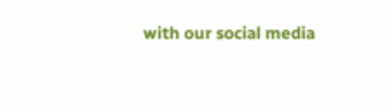with our social media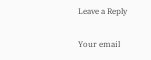Leave a Reply

Your email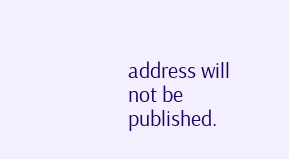address will not be published.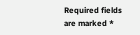Required fields are marked *